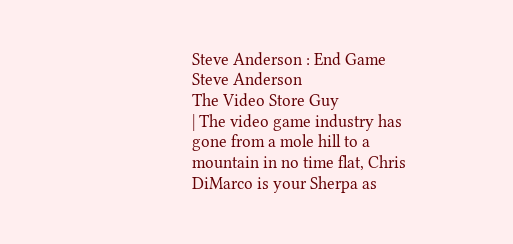Steve Anderson : End Game
Steve Anderson
The Video Store Guy
| The video game industry has gone from a mole hill to a mountain in no time flat, Chris DiMarco is your Sherpa as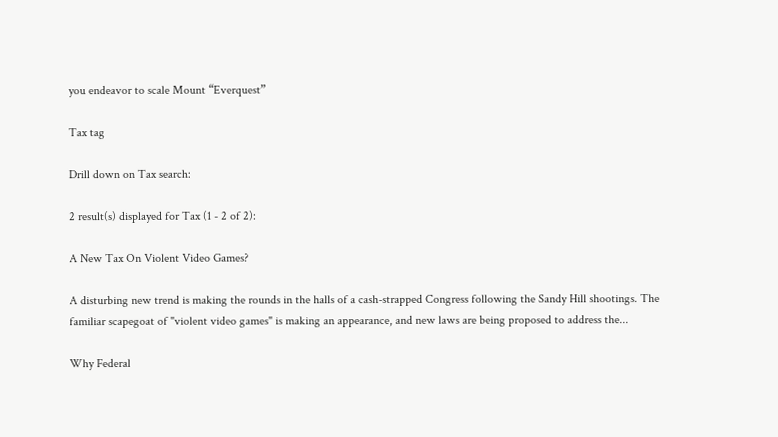you endeavor to scale Mount “Everquest”

Tax tag

Drill down on Tax search:

2 result(s) displayed for Tax (1 - 2 of 2):

A New Tax On Violent Video Games?

A disturbing new trend is making the rounds in the halls of a cash-strapped Congress following the Sandy Hill shootings. The familiar scapegoat of "violent video games" is making an appearance, and new laws are being proposed to address the...

Why Federal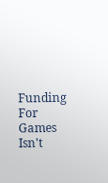Funding For Games Isn't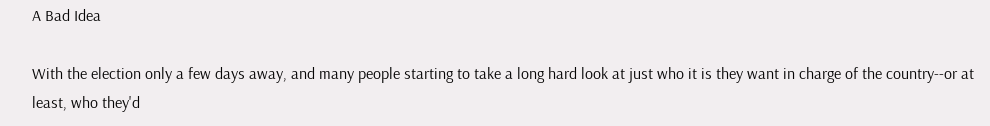A Bad Idea

With the election only a few days away, and many people starting to take a long hard look at just who it is they want in charge of the country--or at least, who they'd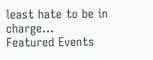least hate to be in charge...
Featured Events